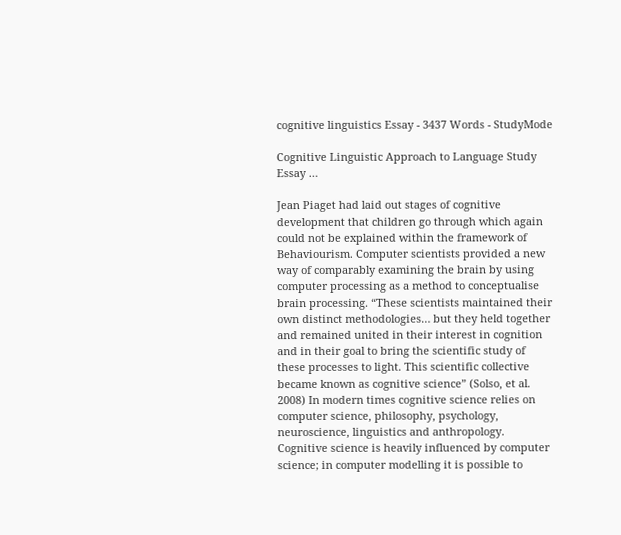cognitive linguistics Essay - 3437 Words - StudyMode

Cognitive Linguistic Approach to Language Study Essay …

Jean Piaget had laid out stages of cognitive development that children go through which again could not be explained within the framework of Behaviourism. Computer scientists provided a new way of comparably examining the brain by using computer processing as a method to conceptualise brain processing. “These scientists maintained their own distinct methodologies… but they held together and remained united in their interest in cognition and in their goal to bring the scientific study of these processes to light. This scientific collective became known as cognitive science” (Solso, et al. 2008) In modern times cognitive science relies on computer science, philosophy, psychology, neuroscience, linguistics and anthropology. Cognitive science is heavily influenced by computer science; in computer modelling it is possible to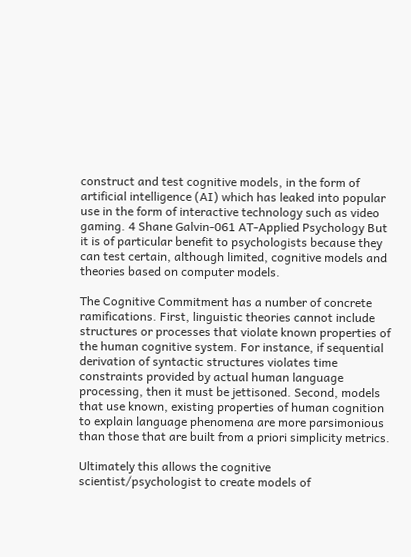construct and test cognitive models, in the form of artificial intelligence (AI) which has leaked into popular use in the form of interactive technology such as video gaming. 4 Shane Galvin-061 AT-Applied Psychology But it is of particular benefit to psychologists because they can test certain, although limited, cognitive models and theories based on computer models.

The Cognitive Commitment has a number of concrete ramifications. First, linguistic theories cannot include structures or processes that violate known properties of the human cognitive system. For instance, if sequential derivation of syntactic structures violates time constraints provided by actual human language processing, then it must be jettisoned. Second, models that use known, existing properties of human cognition to explain language phenomena are more parsimonious than those that are built from a priori simplicity metrics.

Ultimately this allows the cognitive scientist/psychologist to create models of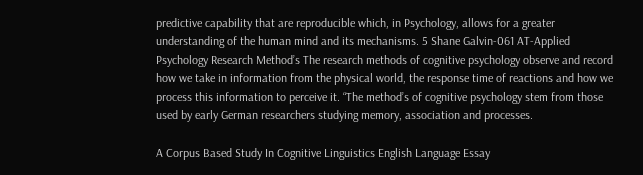predictive capability that are reproducible which, in Psychology, allows for a greater understanding of the human mind and its mechanisms. 5 Shane Galvin-061 AT-Applied Psychology Research Method’s The research methods of cognitive psychology observe and record how we take in information from the physical world, the response time of reactions and how we process this information to perceive it. “The method’s of cognitive psychology stem from those used by early German researchers studying memory, association and processes.

A Corpus Based Study In Cognitive Linguistics English Language Essay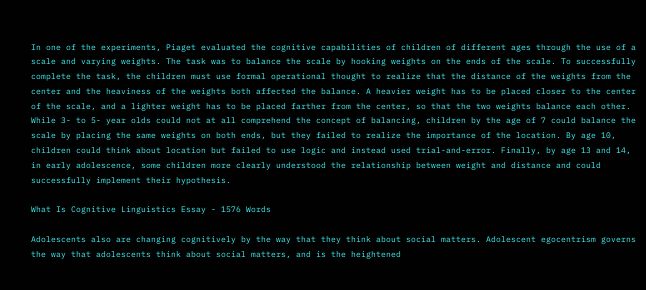In one of the experiments, Piaget evaluated the cognitive capabilities of children of different ages through the use of a scale and varying weights. The task was to balance the scale by hooking weights on the ends of the scale. To successfully complete the task, the children must use formal operational thought to realize that the distance of the weights from the center and the heaviness of the weights both affected the balance. A heavier weight has to be placed closer to the center of the scale, and a lighter weight has to be placed farther from the center, so that the two weights balance each other. While 3- to 5- year olds could not at all comprehend the concept of balancing, children by the age of 7 could balance the scale by placing the same weights on both ends, but they failed to realize the importance of the location. By age 10, children could think about location but failed to use logic and instead used trial-and-error. Finally, by age 13 and 14, in early adolescence, some children more clearly understood the relationship between weight and distance and could successfully implement their hypothesis.

What Is Cognitive Linguistics Essay - 1576 Words

Adolescents also are changing cognitively by the way that they think about social matters. Adolescent egocentrism governs the way that adolescents think about social matters, and is the heightened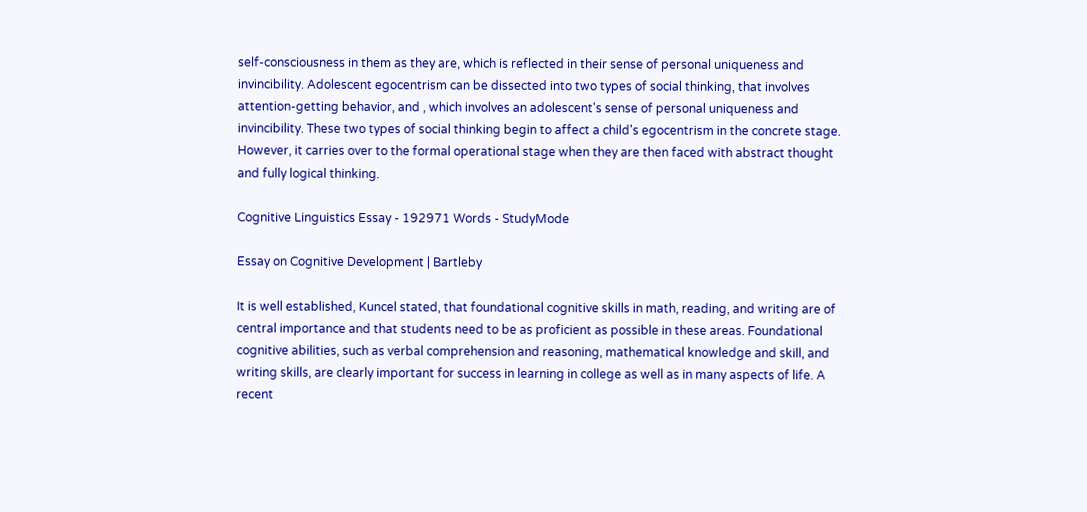self-consciousness in them as they are, which is reflected in their sense of personal uniqueness and invincibility. Adolescent egocentrism can be dissected into two types of social thinking, that involves attention-getting behavior, and , which involves an adolescent's sense of personal uniqueness and invincibility. These two types of social thinking begin to affect a child's egocentrism in the concrete stage. However, it carries over to the formal operational stage when they are then faced with abstract thought and fully logical thinking.

Cognitive Linguistics Essay - 192971 Words - StudyMode

Essay on Cognitive Development | Bartleby

It is well established, Kuncel stated, that foundational cognitive skills in math, reading, and writing are of central importance and that students need to be as proficient as possible in these areas. Foundational cognitive abilities, such as verbal comprehension and reasoning, mathematical knowledge and skill, and writing skills, are clearly important for success in learning in college as well as in many aspects of life. A recent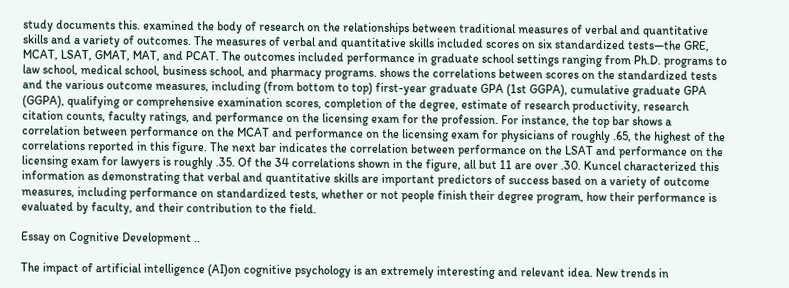study documents this. examined the body of research on the relationships between traditional measures of verbal and quantitative skills and a variety of outcomes. The measures of verbal and quantitative skills included scores on six standardized tests—the GRE, MCAT, LSAT, GMAT, MAT, and PCAT. The outcomes included performance in graduate school settings ranging from Ph.D. programs to law school, medical school, business school, and pharmacy programs. shows the correlations between scores on the standardized tests and the various outcome measures, including (from bottom to top) first-year graduate GPA (1st GGPA), cumulative graduate GPA (GGPA), qualifying or comprehensive examination scores, completion of the degree, estimate of research productivity, research citation counts, faculty ratings, and performance on the licensing exam for the profession. For instance, the top bar shows a correlation between performance on the MCAT and performance on the licensing exam for physicians of roughly .65, the highest of the correlations reported in this figure. The next bar indicates the correlation between performance on the LSAT and performance on the licensing exam for lawyers is roughly .35. Of the 34 correlations shown in the figure, all but 11 are over .30. Kuncel characterized this information as demonstrating that verbal and quantitative skills are important predictors of success based on a variety of outcome measures, including performance on standardized tests, whether or not people finish their degree program, how their performance is evaluated by faculty, and their contribution to the field.

Essay on Cognitive Development ..

The impact of artificial intelligence (AI)on cognitive psychology is an extremely interesting and relevant idea. New trends in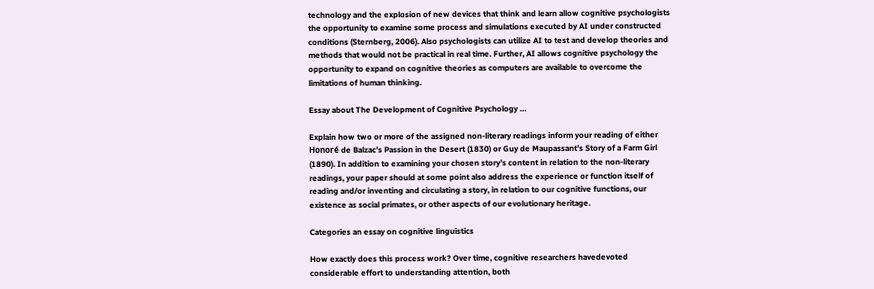technology and the explosion of new devices that think and learn allow cognitive psychologists the opportunity to examine some process and simulations executed by AI under constructed conditions (Sternberg, 2006). Also psychologists can utilize AI to test and develop theories and methods that would not be practical in real time. Further, AI allows cognitive psychology the opportunity to expand on cognitive theories as computers are available to overcome the limitations of human thinking.

Essay about The Development of Cognitive Psychology …

Explain how two or more of the assigned non-literary readings inform your reading of either Honoré de Balzac’s Passion in the Desert (1830) or Guy de Maupassant’s Story of a Farm Girl (1890). In addition to examining your chosen story’s content in relation to the non-literary readings, your paper should at some point also address the experience or function itself of reading and/or inventing and circulating a story, in relation to our cognitive functions, our existence as social primates, or other aspects of our evolutionary heritage.

Categories an essay on cognitive linguistics

How exactly does this process work? Over time, cognitive researchers havedevoted considerable effort to understanding attention, both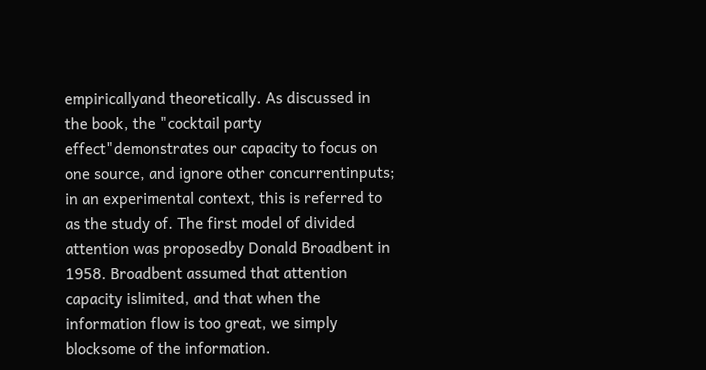empiricallyand theoretically. As discussed in the book, the "cocktail party effect"demonstrates our capacity to focus on one source, and ignore other concurrentinputs; in an experimental context, this is referred to as the study of. The first model of divided attention was proposedby Donald Broadbent in 1958. Broadbent assumed that attention capacity islimited, and that when the information flow is too great, we simply blocksome of the information.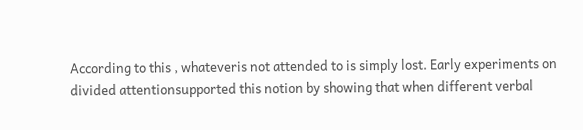According to this , whateveris not attended to is simply lost. Early experiments on divided attentionsupported this notion by showing that when different verbal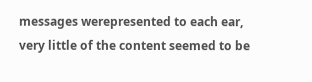messages werepresented to each ear, very little of the content seemed to be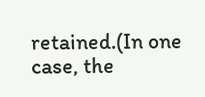retained.(In one case, the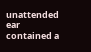unattended ear contained a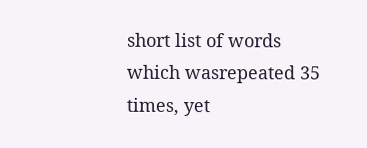short list of words which wasrepeated 35 times, yet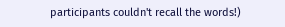participants couldn't recall the words!)